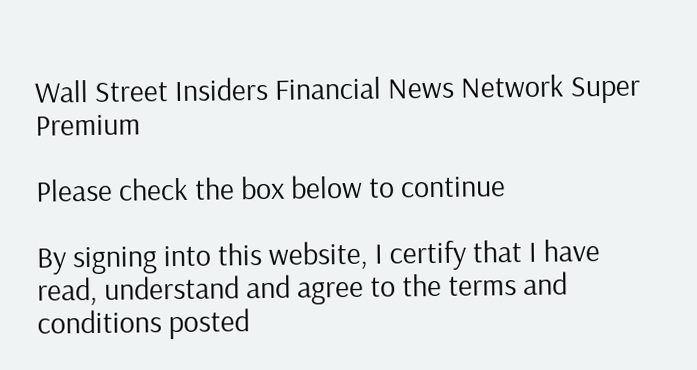Wall Street Insiders Financial News Network Super Premium

Please check the box below to continue

By signing into this website, I certify that I have read, understand and agree to the terms and conditions posted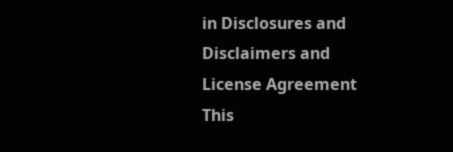in Disclosures and Disclaimers and License Agreement
This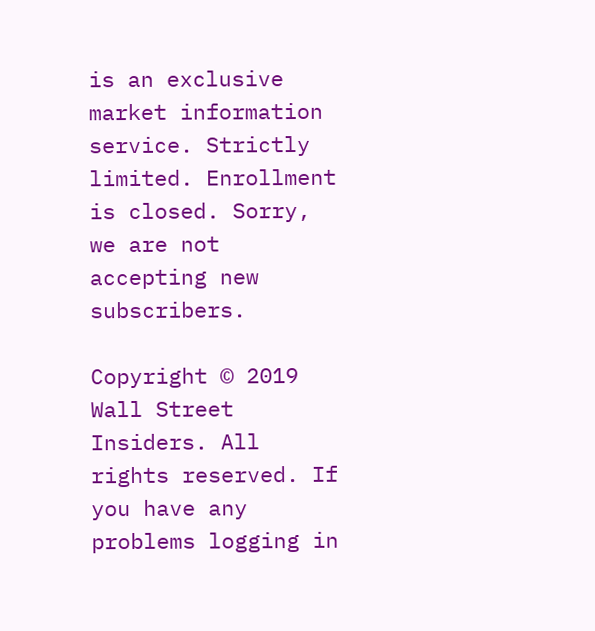is an exclusive market information service. Strictly limited. Enrollment is closed. Sorry, we are not accepting new subscribers.

Copyright © 2019 Wall Street Insiders. All rights reserved. If you have any problems logging in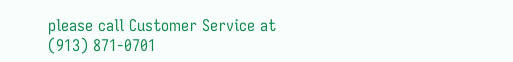please call Customer Service at (913) 871-0701